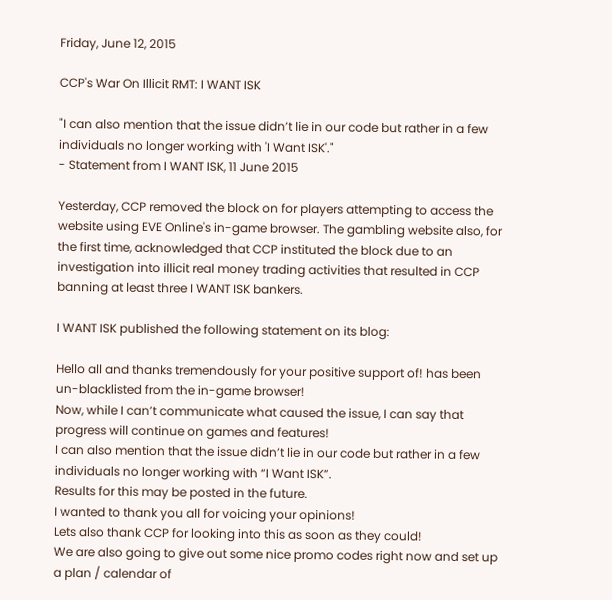Friday, June 12, 2015

CCP's War On Illicit RMT: I WANT ISK

"I can also mention that the issue didn’t lie in our code but rather in a few individuals no longer working with 'I Want ISK'."
- Statement from I WANT ISK, 11 June 2015

Yesterday, CCP removed the block on for players attempting to access the website using EVE Online's in-game browser. The gambling website also, for the first time, acknowledged that CCP instituted the block due to an investigation into illicit real money trading activities that resulted in CCP banning at least three I WANT ISK bankers.

I WANT ISK published the following statement on its blog:

Hello all and thanks tremendously for your positive support of! has been un-blacklisted from the in-game browser!
Now, while I can’t communicate what caused the issue, I can say that progress will continue on games and features!
I can also mention that the issue didn’t lie in our code but rather in a few individuals no longer working with “I Want ISK”.
Results for this may be posted in the future.
I wanted to thank you all for voicing your opinions!
Lets also thank CCP for looking into this as soon as they could!
We are also going to give out some nice promo codes right now and set up a plan / calendar of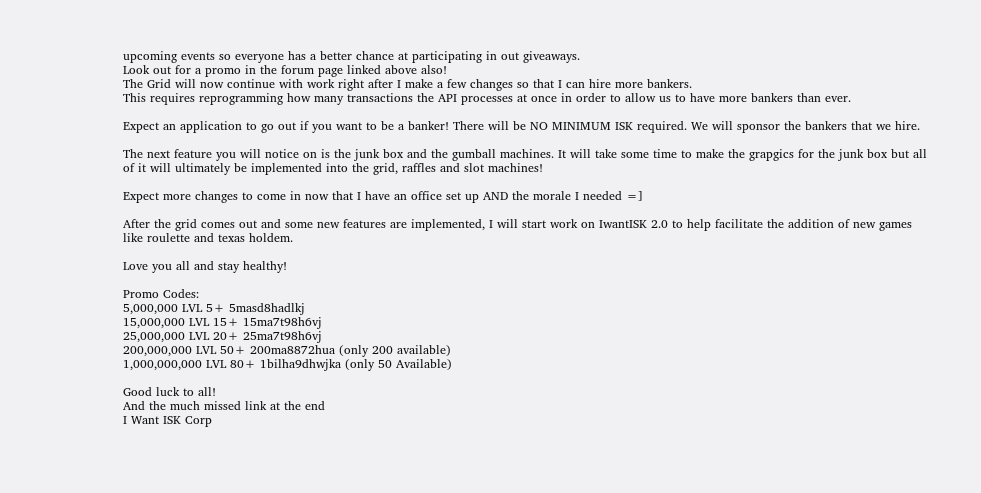upcoming events so everyone has a better chance at participating in out giveaways.
Look out for a promo in the forum page linked above also!
The Grid will now continue with work right after I make a few changes so that I can hire more bankers.
This requires reprogramming how many transactions the API processes at once in order to allow us to have more bankers than ever.

Expect an application to go out if you want to be a banker! There will be NO MINIMUM ISK required. We will sponsor the bankers that we hire.

The next feature you will notice on is the junk box and the gumball machines. It will take some time to make the grapgics for the junk box but all of it will ultimately be implemented into the grid, raffles and slot machines!

Expect more changes to come in now that I have an office set up AND the morale I needed =]

After the grid comes out and some new features are implemented, I will start work on IwantISK 2.0 to help facilitate the addition of new games like roulette and texas holdem.

Love you all and stay healthy!

Promo Codes:
5,000,000 LVL 5+ 5masd8hadlkj
15,000,000 LVL 15+ 15ma7t98h6vj
25,000,000 LVL 20+ 25ma7t98h6vj
200,000,000 LVL 50+ 200ma8872hua (only 200 available)
1,000,000,000 LVL 80+ 1bilha9dhwjka (only 50 Available)

Good luck to all!
And the much missed link at the end
I Want ISK Corp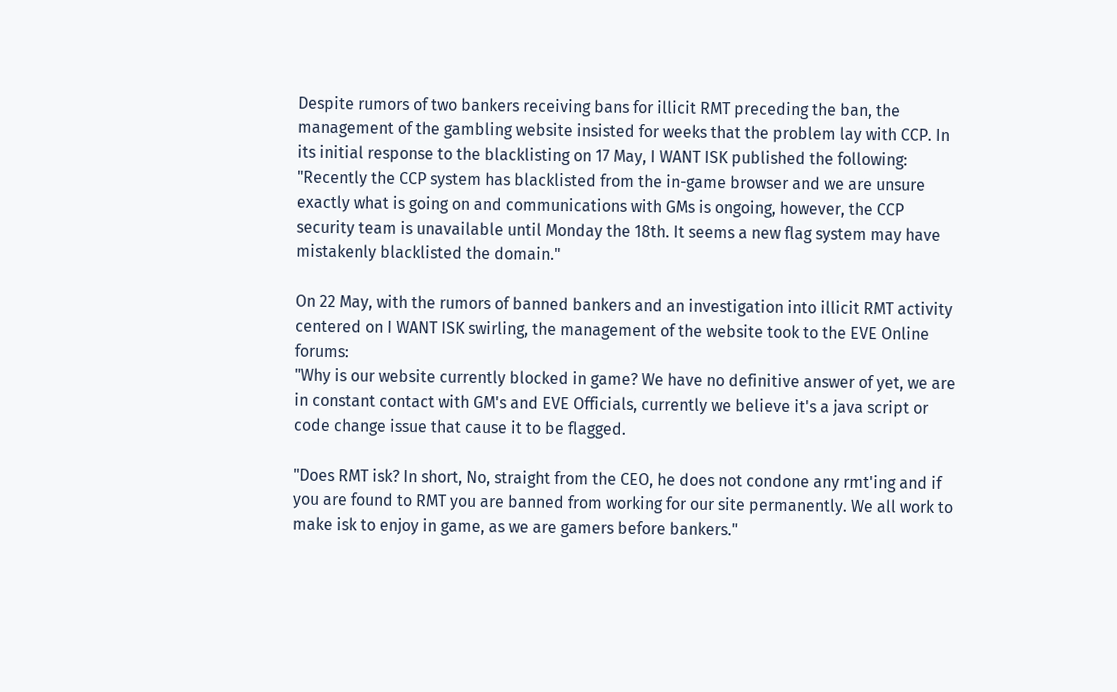Despite rumors of two bankers receiving bans for illicit RMT preceding the ban, the management of the gambling website insisted for weeks that the problem lay with CCP. In its initial response to the blacklisting on 17 May, I WANT ISK published the following:
"Recently the CCP system has blacklisted from the in-game browser and we are unsure exactly what is going on and communications with GMs is ongoing, however, the CCP security team is unavailable until Monday the 18th. It seems a new flag system may have mistakenly blacklisted the domain."

On 22 May, with the rumors of banned bankers and an investigation into illicit RMT activity centered on I WANT ISK swirling, the management of the website took to the EVE Online forums:
"Why is our website currently blocked in game? We have no definitive answer of yet, we are in constant contact with GM's and EVE Officials, currently we believe it's a java script or code change issue that cause it to be flagged.

"Does RMT isk? In short, No, straight from the CEO, he does not condone any rmt'ing and if you are found to RMT you are banned from working for our site permanently. We all work to make isk to enjoy in game, as we are gamers before bankers."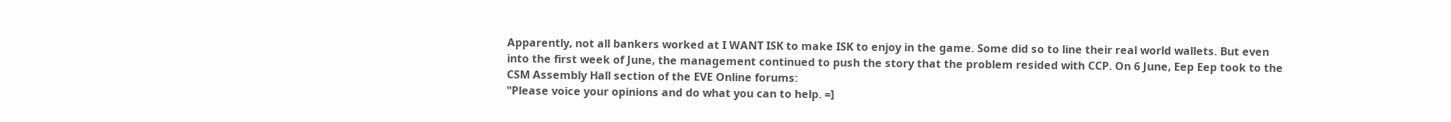Apparently, not all bankers worked at I WANT ISK to make ISK to enjoy in the game. Some did so to line their real world wallets. But even into the first week of June, the management continued to push the story that the problem resided with CCP. On 6 June, Eep Eep took to the CSM Assembly Hall section of the EVE Online forums:
"Please voice your opinions and do what you can to help. =]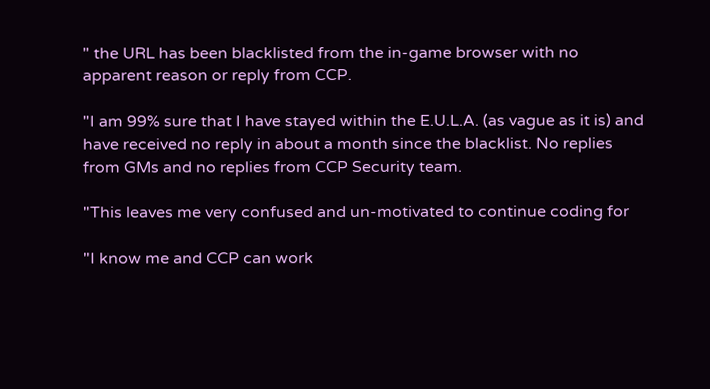" the URL has been blacklisted from the in-game browser with no apparent reason or reply from CCP.

"I am 99% sure that I have stayed within the E.U.L.A. (as vague as it is) and have received no reply in about a month since the blacklist. No replies from GMs and no replies from CCP Security team.

"This leaves me very confused and un-motivated to continue coding for

"I know me and CCP can work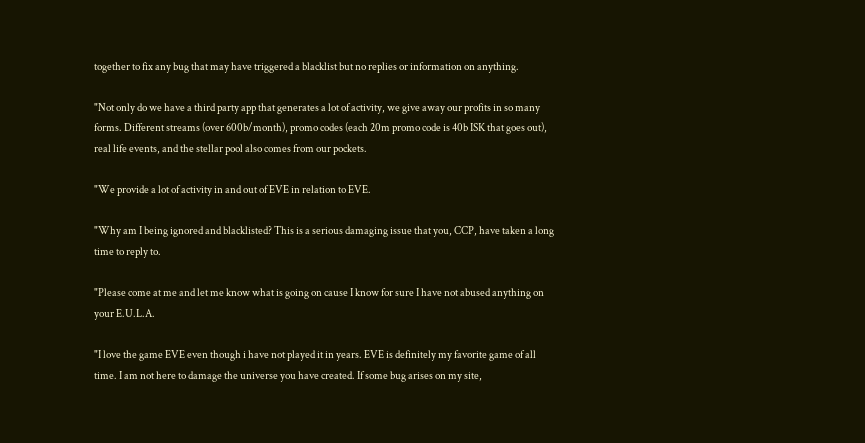together to fix any bug that may have triggered a blacklist but no replies or information on anything.

"Not only do we have a third party app that generates a lot of activity, we give away our profits in so many forms. Different streams (over 600b/month), promo codes (each 20m promo code is 40b ISK that goes out), real life events, and the stellar pool also comes from our pockets.

"We provide a lot of activity in and out of EVE in relation to EVE.

"Why am I being ignored and blacklisted? This is a serious damaging issue that you, CCP, have taken a long time to reply to.

"Please come at me and let me know what is going on cause I know for sure I have not abused anything on your E.U.L.A.

"I love the game EVE even though i have not played it in years. EVE is definitely my favorite game of all time. I am not here to damage the universe you have created. If some bug arises on my site,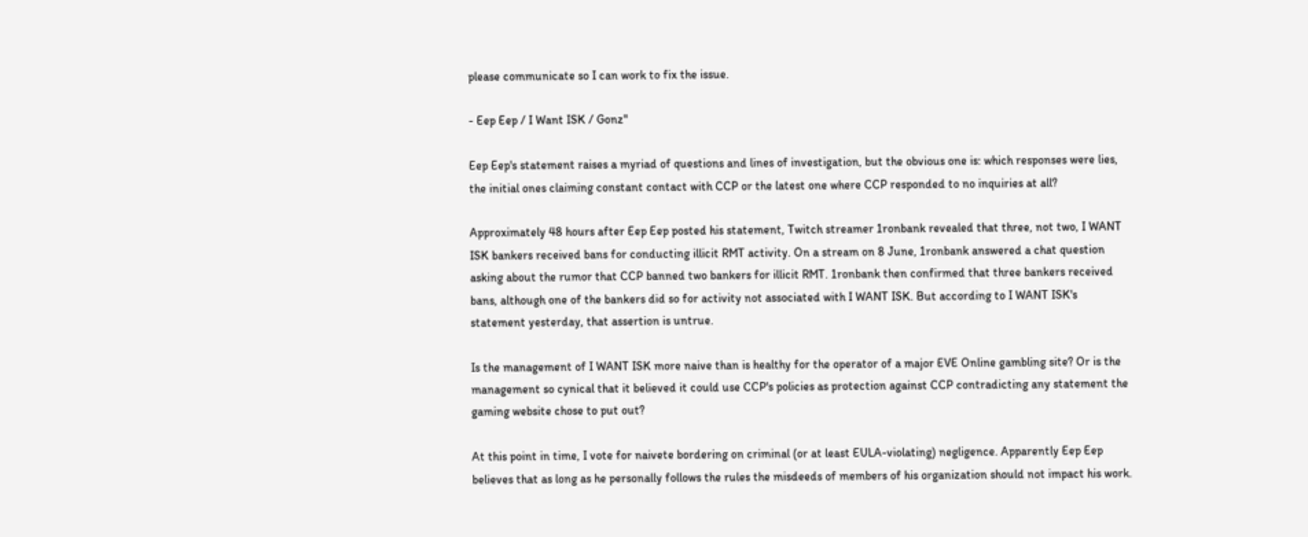please communicate so I can work to fix the issue.

- Eep Eep / I Want ISK / Gonz"

Eep Eep's statement raises a myriad of questions and lines of investigation, but the obvious one is: which responses were lies, the initial ones claiming constant contact with CCP or the latest one where CCP responded to no inquiries at all?

Approximately 48 hours after Eep Eep posted his statement, Twitch streamer 1ronbank revealed that three, not two, I WANT ISK bankers received bans for conducting illicit RMT activity. On a stream on 8 June, 1ronbank answered a chat question asking about the rumor that CCP banned two bankers for illicit RMT. 1ronbank then confirmed that three bankers received bans, although one of the bankers did so for activity not associated with I WANT ISK. But according to I WANT ISK's statement yesterday, that assertion is untrue.

Is the management of I WANT ISK more naive than is healthy for the operator of a major EVE Online gambling site? Or is the management so cynical that it believed it could use CCP's policies as protection against CCP contradicting any statement the gaming website chose to put out?

At this point in time, I vote for naivete bordering on criminal (or at least EULA-violating) negligence. Apparently Eep Eep believes that as long as he personally follows the rules the misdeeds of members of his organization should not impact his work.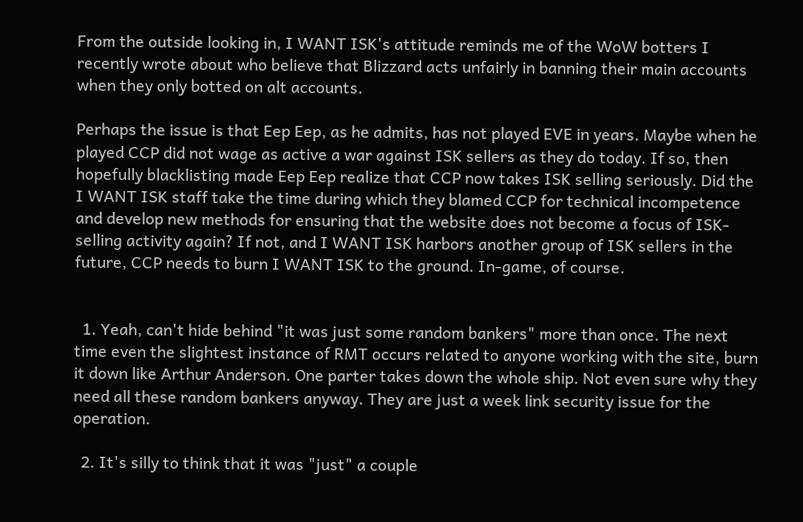From the outside looking in, I WANT ISK's attitude reminds me of the WoW botters I recently wrote about who believe that Blizzard acts unfairly in banning their main accounts when they only botted on alt accounts.

Perhaps the issue is that Eep Eep, as he admits, has not played EVE in years. Maybe when he played CCP did not wage as active a war against ISK sellers as they do today. If so, then hopefully blacklisting made Eep Eep realize that CCP now takes ISK selling seriously. Did the I WANT ISK staff take the time during which they blamed CCP for technical incompetence and develop new methods for ensuring that the website does not become a focus of ISK-selling activity again? If not, and I WANT ISK harbors another group of ISK sellers in the future, CCP needs to burn I WANT ISK to the ground. In-game, of course.


  1. Yeah, can't hide behind "it was just some random bankers" more than once. The next time even the slightest instance of RMT occurs related to anyone working with the site, burn it down like Arthur Anderson. One parter takes down the whole ship. Not even sure why they need all these random bankers anyway. They are just a week link security issue for the operation.

  2. It's silly to think that it was "just" a couple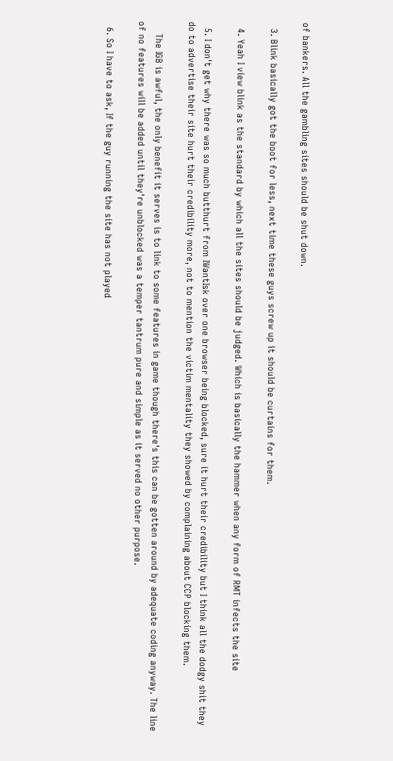of bankers. All the gambling sites should be shut down.

  3. Blink basically got the boot for less, next time these guys screw up it should be curtains for them.

  4. Yeah I view blink as the standard by which all the sites should be judged. Which is basically the hammer when any form of RMT infects the site

  5. I don't get why there was so much butthurt from IWantIsk over one browser being blocked, sure it hurt their credibility but I think all the dodgy shit they do to advertise their site hurt their credibility more, not to mention the victim mentality they showed by complaining about CCP blocking them.

    The IGB is awful, the only benefit it serves is to link to some features in game though there's this can be gotten around by adequate coding anyway. The line of no features will be added until they're unblocked was a temper tantrum pure and simple as it served no other purpose.

  6. So I have to ask, If the guy running the site has not played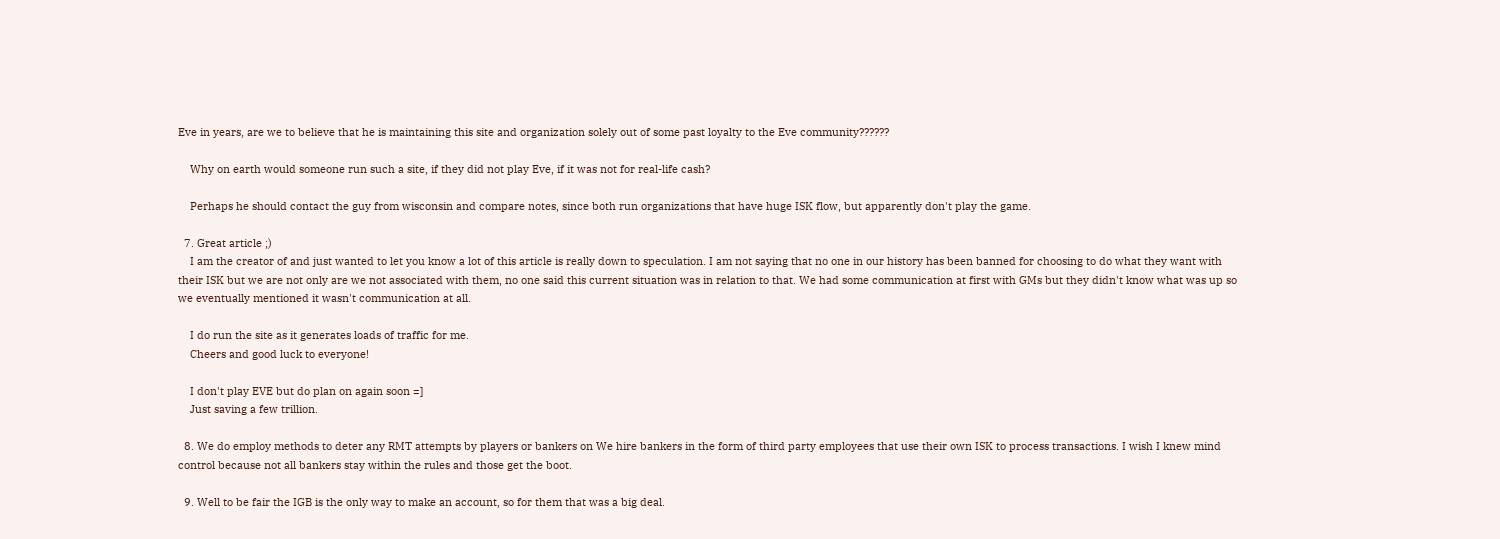Eve in years, are we to believe that he is maintaining this site and organization solely out of some past loyalty to the Eve community??????

    Why on earth would someone run such a site, if they did not play Eve, if it was not for real-life cash?

    Perhaps he should contact the guy from wisconsin and compare notes, since both run organizations that have huge ISK flow, but apparently don't play the game.

  7. Great article ;)
    I am the creator of and just wanted to let you know a lot of this article is really down to speculation. I am not saying that no one in our history has been banned for choosing to do what they want with their ISK but we are not only are we not associated with them, no one said this current situation was in relation to that. We had some communication at first with GMs but they didn't know what was up so we eventually mentioned it wasn't communication at all.

    I do run the site as it generates loads of traffic for me.
    Cheers and good luck to everyone!

    I don't play EVE but do plan on again soon =]
    Just saving a few trillion.

  8. We do employ methods to deter any RMT attempts by players or bankers on We hire bankers in the form of third party employees that use their own ISK to process transactions. I wish I knew mind control because not all bankers stay within the rules and those get the boot.

  9. Well to be fair the IGB is the only way to make an account, so for them that was a big deal.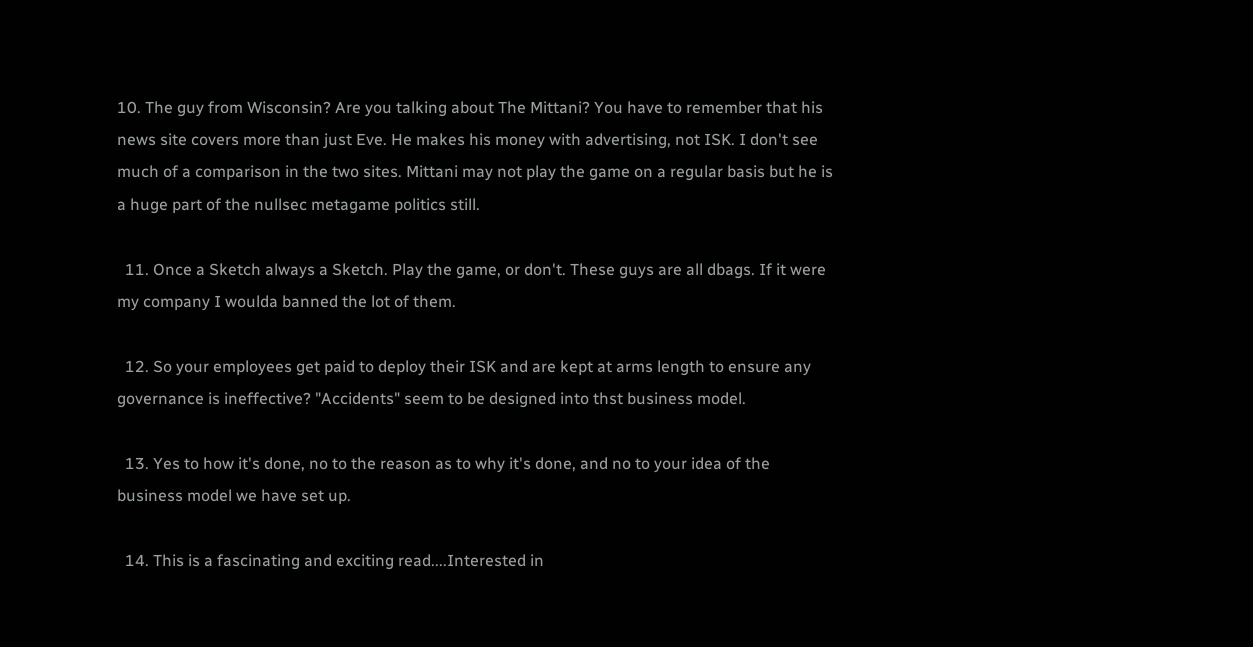10. The guy from Wisconsin? Are you talking about The Mittani? You have to remember that his news site covers more than just Eve. He makes his money with advertising, not ISK. I don't see much of a comparison in the two sites. Mittani may not play the game on a regular basis but he is a huge part of the nullsec metagame politics still.

  11. Once a Sketch always a Sketch. Play the game, or don't. These guys are all dbags. If it were my company I woulda banned the lot of them.

  12. So your employees get paid to deploy their ISK and are kept at arms length to ensure any governance is ineffective? "Accidents" seem to be designed into thst business model.

  13. Yes to how it's done, no to the reason as to why it's done, and no to your idea of the business model we have set up.

  14. This is a fascinating and exciting read....Interested in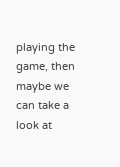playing the game, then maybe we can take a look at